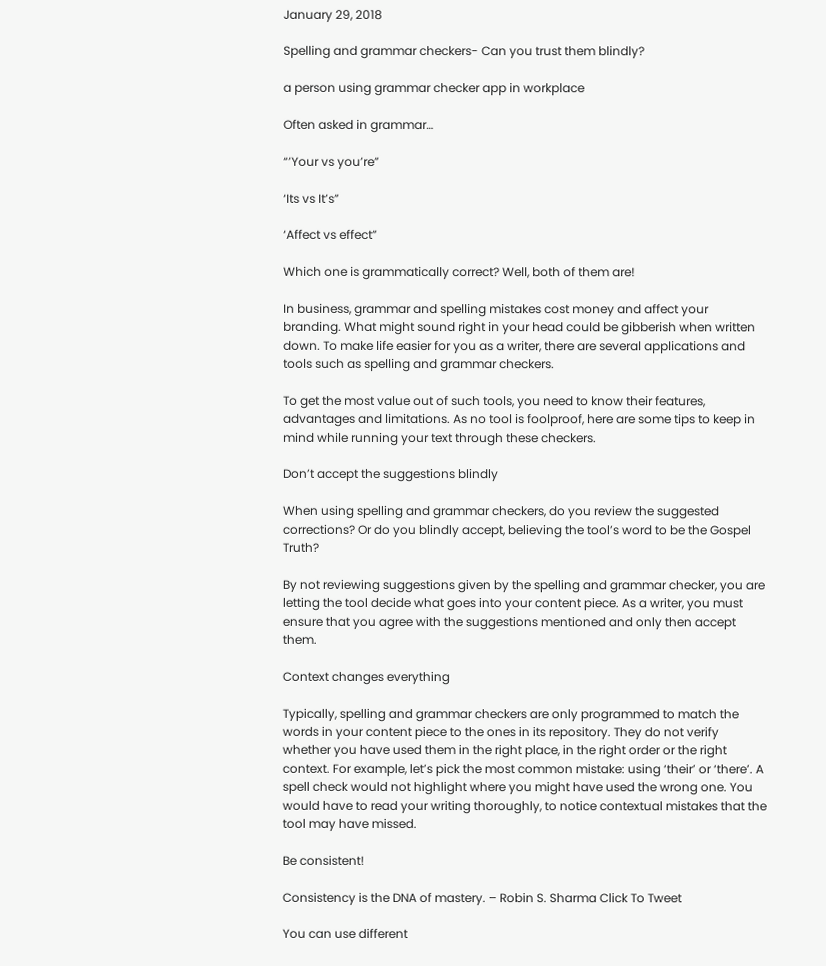January 29, 2018

Spelling and grammar checkers- Can you trust them blindly?

a person using grammar checker app in workplace

Often asked in grammar…

“’Your vs you’re”

‘Its vs It’s”

‘Affect vs effect”

Which one is grammatically correct? Well, both of them are!

In business, grammar and spelling mistakes cost money and affect your branding. What might sound right in your head could be gibberish when written down. To make life easier for you as a writer, there are several applications and tools such as spelling and grammar checkers.

To get the most value out of such tools, you need to know their features, advantages and limitations. As no tool is foolproof, here are some tips to keep in mind while running your text through these checkers.

Don’t accept the suggestions blindly

When using spelling and grammar checkers, do you review the suggested corrections? Or do you blindly accept, believing the tool’s word to be the Gospel Truth?

By not reviewing suggestions given by the spelling and grammar checker, you are letting the tool decide what goes into your content piece. As a writer, you must ensure that you agree with the suggestions mentioned and only then accept them.

Context changes everything

Typically, spelling and grammar checkers are only programmed to match the words in your content piece to the ones in its repository. They do not verify whether you have used them in the right place, in the right order or the right context. For example, let’s pick the most common mistake: using ‘their’ or ‘there’. A spell check would not highlight where you might have used the wrong one. You would have to read your writing thoroughly, to notice contextual mistakes that the tool may have missed.

Be consistent!

Consistency is the DNA of mastery. – Robin S. Sharma Click To Tweet

You can use different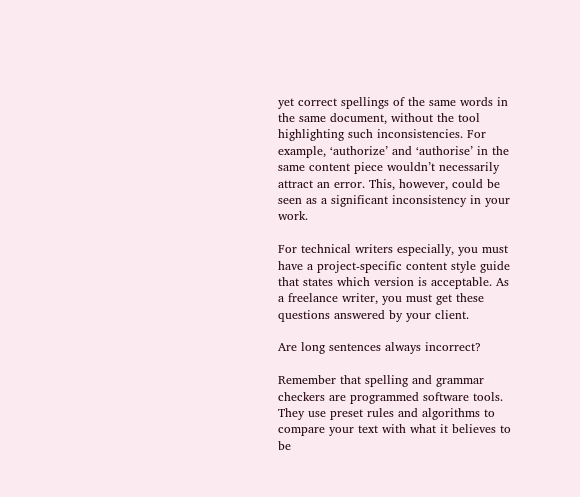yet correct spellings of the same words in the same document, without the tool highlighting such inconsistencies. For example, ‘authorize’ and ‘authorise’ in the same content piece wouldn’t necessarily attract an error. This, however, could be seen as a significant inconsistency in your work.

For technical writers especially, you must have a project-specific content style guide that states which version is acceptable. As a freelance writer, you must get these questions answered by your client.

Are long sentences always incorrect?

Remember that spelling and grammar checkers are programmed software tools. They use preset rules and algorithms to compare your text with what it believes to be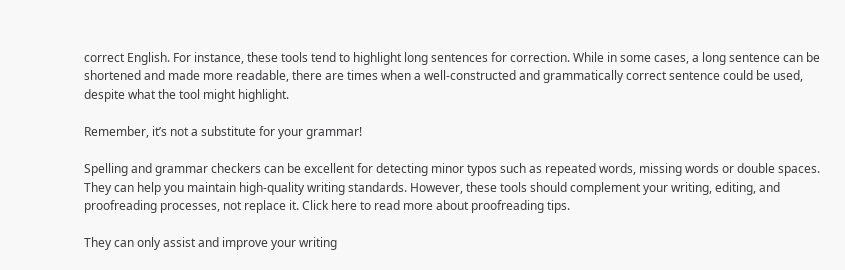correct English. For instance, these tools tend to highlight long sentences for correction. While in some cases, a long sentence can be shortened and made more readable, there are times when a well-constructed and grammatically correct sentence could be used, despite what the tool might highlight.

Remember, it’s not a substitute for your grammar!

Spelling and grammar checkers can be excellent for detecting minor typos such as repeated words, missing words or double spaces. They can help you maintain high-quality writing standards. However, these tools should complement your writing, editing, and proofreading processes, not replace it. Click here to read more about proofreading tips.

They can only assist and improve your writing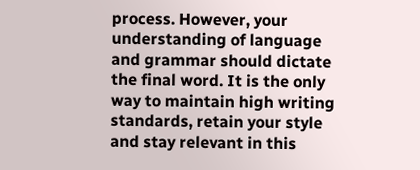process. However, your understanding of language and grammar should dictate the final word. It is the only way to maintain high writing standards, retain your style and stay relevant in this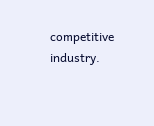competitive industry.